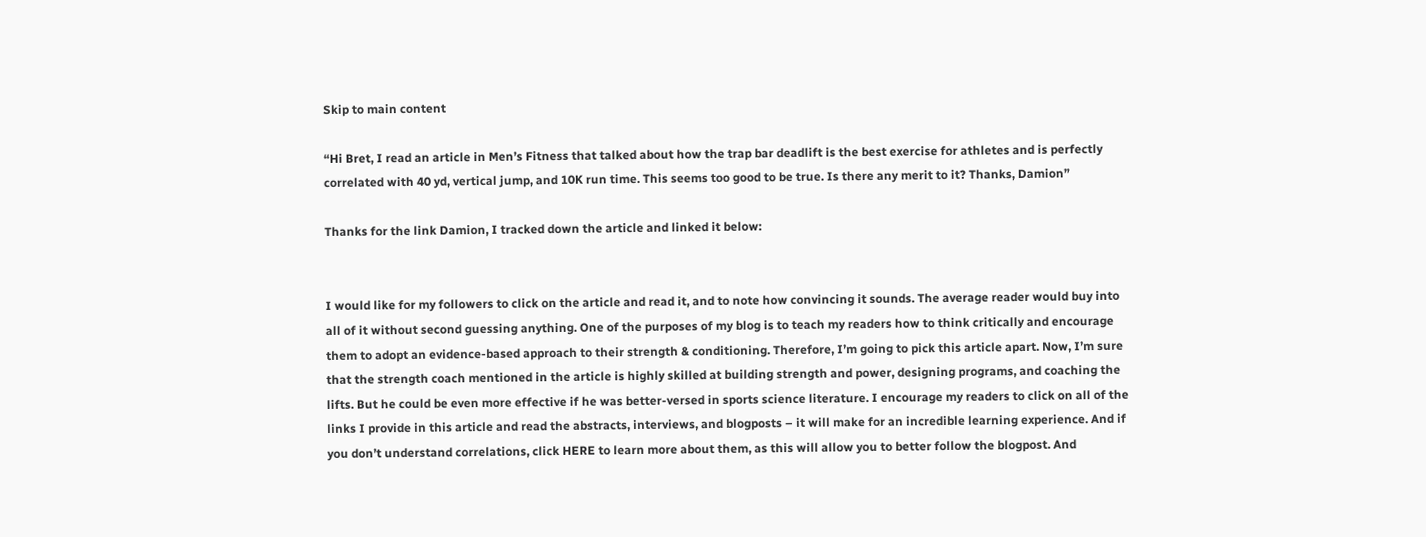Skip to main content

“Hi Bret, I read an article in Men’s Fitness that talked about how the trap bar deadlift is the best exercise for athletes and is perfectly correlated with 40 yd, vertical jump, and 10K run time. This seems too good to be true. Is there any merit to it? Thanks, Damion”

Thanks for the link Damion, I tracked down the article and linked it below:


I would like for my followers to click on the article and read it, and to note how convincing it sounds. The average reader would buy into all of it without second guessing anything. One of the purposes of my blog is to teach my readers how to think critically and encourage them to adopt an evidence-based approach to their strength & conditioning. Therefore, I’m going to pick this article apart. Now, I’m sure that the strength coach mentioned in the article is highly skilled at building strength and power, designing programs, and coaching the lifts. But he could be even more effective if he was better-versed in sports science literature. I encourage my readers to click on all of the links I provide in this article and read the abstracts, interviews, and blogposts – it will make for an incredible learning experience. And if you don’t understand correlations, click HERE to learn more about them, as this will allow you to better follow the blogpost. And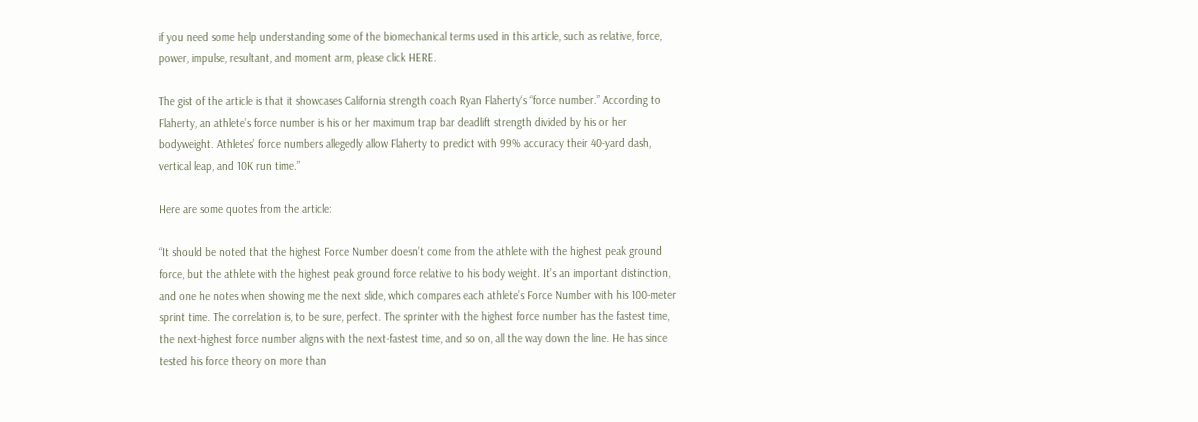if you need some help understanding some of the biomechanical terms used in this article, such as relative, force, power, impulse, resultant, and moment arm, please click HERE.

The gist of the article is that it showcases California strength coach Ryan Flaherty‘s “force number.” According to Flaherty, an athlete’s force number is his or her maximum trap bar deadlift strength divided by his or her bodyweight. Athletes’ force numbers allegedly allow Flaherty to predict with 99% accuracy their 40-yard dash, vertical leap, and 10K run time.”

Here are some quotes from the article:

“It should be noted that the highest Force Number doesn’t come from the athlete with the highest peak ground force, but the athlete with the highest peak ground force relative to his body weight. It’s an important distinction, and one he notes when showing me the next slide, which compares each athlete’s Force Number with his 100-meter sprint time. The correlation is, to be sure, perfect. The sprinter with the highest force number has the fastest time, the next-highest force number aligns with the next-fastest time, and so on, all the way down the line. He has since tested his force theory on more than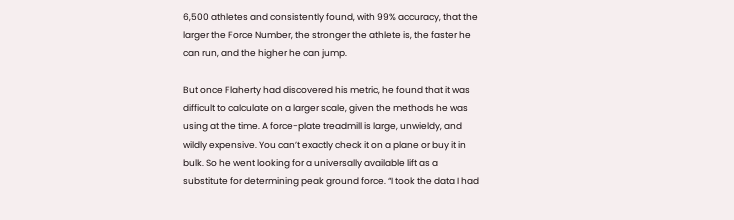6,500 athletes and consistently found, with 99% accuracy, that the larger the Force Number, the stronger the athlete is, the faster he can run, and the higher he can jump.

But once Flaherty had discovered his metric, he found that it was difficult to calculate on a larger scale, given the methods he was using at the time. A force-plate treadmill is large, unwieldy, and wildly expensive. You can’t exactly check it on a plane or buy it in bulk. So he went looking for a universally available lift as a substitute for determining peak ground force. “I took the data I had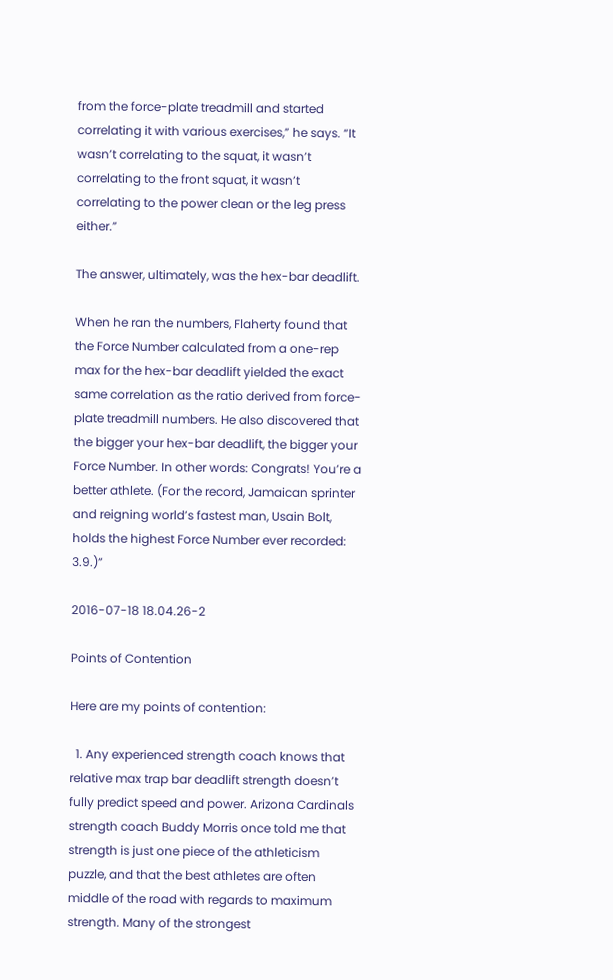from the force-plate treadmill and started correlating it with various exercises,” he says. “It wasn’t correlating to the squat, it wasn’t correlating to the front squat, it wasn’t correlating to the power clean or the leg press either.”

The answer, ultimately, was the hex-bar deadlift.

When he ran the numbers, Flaherty found that the Force Number calculated from a one-rep max for the hex-bar deadlift yielded the exact same correlation as the ratio derived from force-plate treadmill numbers. He also discovered that the bigger your hex-bar deadlift, the bigger your Force Number. In other words: Congrats! You’re a better athlete. (For the record, Jamaican sprinter and reigning world’s fastest man, Usain Bolt, holds the highest Force Number ever recorded: 3.9.)”

2016-07-18 18.04.26-2

Points of Contention

Here are my points of contention:

  1. Any experienced strength coach knows that relative max trap bar deadlift strength doesn’t fully predict speed and power. Arizona Cardinals strength coach Buddy Morris once told me that strength is just one piece of the athleticism puzzle, and that the best athletes are often middle of the road with regards to maximum strength. Many of the strongest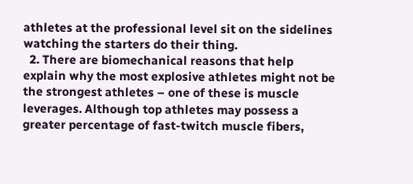athletes at the professional level sit on the sidelines watching the starters do their thing.
  2. There are biomechanical reasons that help explain why the most explosive athletes might not be the strongest athletes – one of these is muscle leverages. Although top athletes may possess a greater percentage of fast-twitch muscle fibers,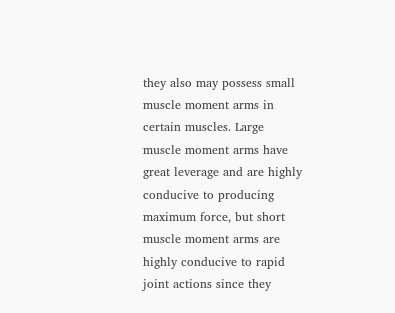they also may possess small muscle moment arms in certain muscles. Large muscle moment arms have great leverage and are highly conducive to producing maximum force, but short muscle moment arms are highly conducive to rapid joint actions since they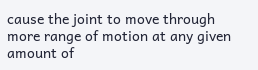cause the joint to move through more range of motion at any given amount of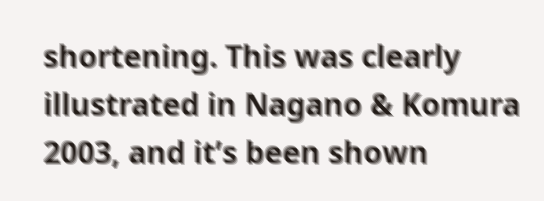shortening. This was clearly illustrated in Nagano & Komura 2003, and it’s been shown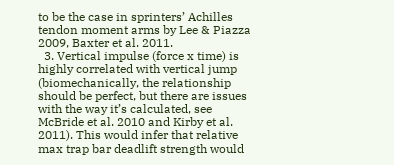to be the case in sprinters’ Achilles tendon moment arms by Lee & Piazza 2009, Baxter et al. 2011.
  3. Vertical impulse (force x time) is highly correlated with vertical jump (biomechanically, the relationship should be perfect, but there are issues with the way it’s calculated, see McBride et al. 2010 and Kirby et al. 2011). This would infer that relative max trap bar deadlift strength would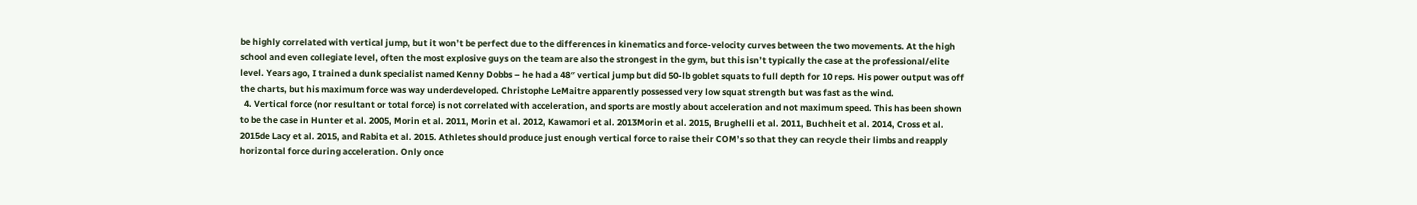be highly correlated with vertical jump, but it won’t be perfect due to the differences in kinematics and force-velocity curves between the two movements. At the high school and even collegiate level, often the most explosive guys on the team are also the strongest in the gym, but this isn’t typically the case at the professional/elite level. Years ago, I trained a dunk specialist named Kenny Dobbs – he had a 48″ vertical jump but did 50-lb goblet squats to full depth for 10 reps. His power output was off the charts, but his maximum force was way underdeveloped. Christophe LeMaitre apparently possessed very low squat strength but was fast as the wind.
  4. Vertical force (nor resultant or total force) is not correlated with acceleration, and sports are mostly about acceleration and not maximum speed. This has been shown to be the case in Hunter et al. 2005, Morin et al. 2011, Morin et al. 2012, Kawamori et al. 2013Morin et al. 2015, Brughelli et al. 2011, Buchheit et al. 2014, Cross et al. 2015de Lacy et al. 2015, and Rabita et al. 2015. Athletes should produce just enough vertical force to raise their COM’s so that they can recycle their limbs and reapply horizontal force during acceleration. Only once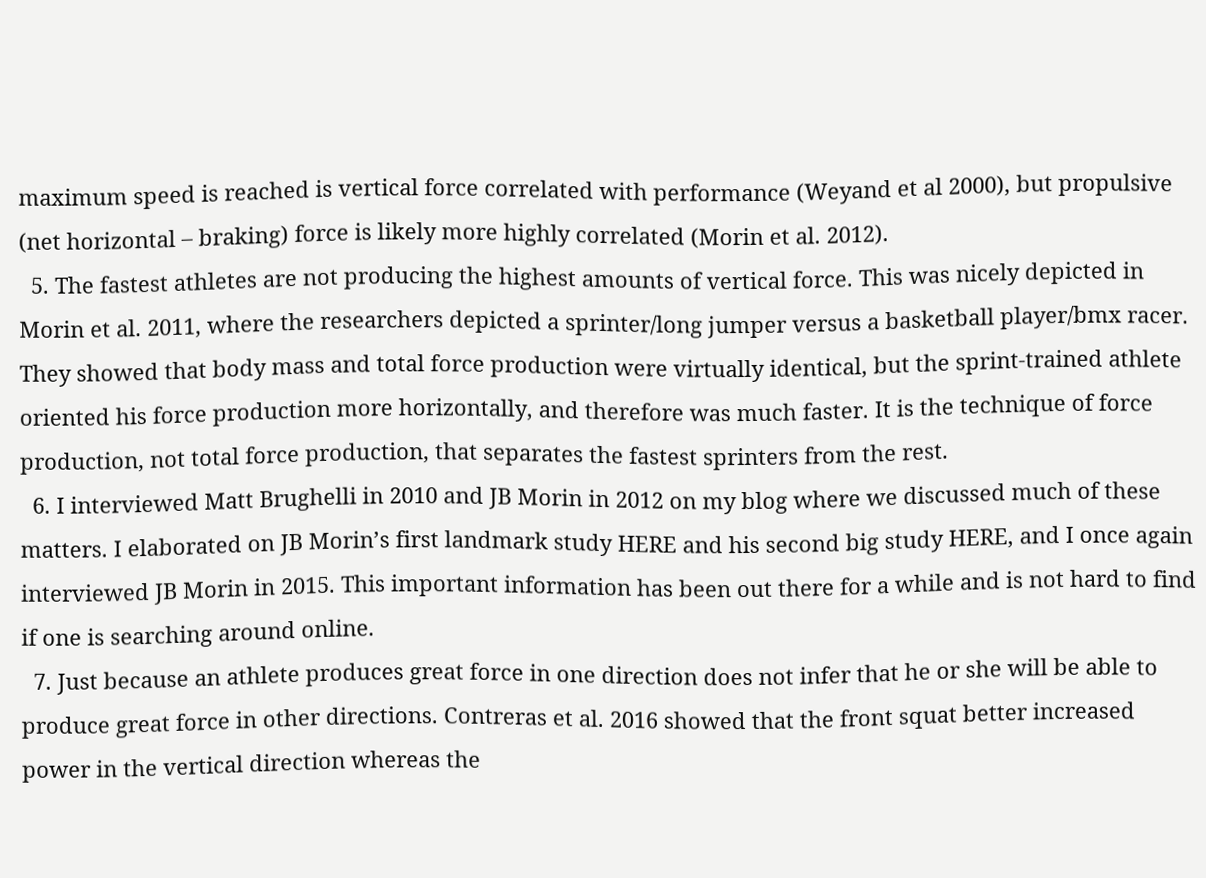maximum speed is reached is vertical force correlated with performance (Weyand et al 2000), but propulsive (net horizontal – braking) force is likely more highly correlated (Morin et al. 2012).
  5. The fastest athletes are not producing the highest amounts of vertical force. This was nicely depicted in Morin et al. 2011, where the researchers depicted a sprinter/long jumper versus a basketball player/bmx racer. They showed that body mass and total force production were virtually identical, but the sprint-trained athlete oriented his force production more horizontally, and therefore was much faster. It is the technique of force production, not total force production, that separates the fastest sprinters from the rest.
  6. I interviewed Matt Brughelli in 2010 and JB Morin in 2012 on my blog where we discussed much of these matters. I elaborated on JB Morin’s first landmark study HERE and his second big study HERE, and I once again interviewed JB Morin in 2015. This important information has been out there for a while and is not hard to find if one is searching around online.
  7. Just because an athlete produces great force in one direction does not infer that he or she will be able to produce great force in other directions. Contreras et al. 2016 showed that the front squat better increased power in the vertical direction whereas the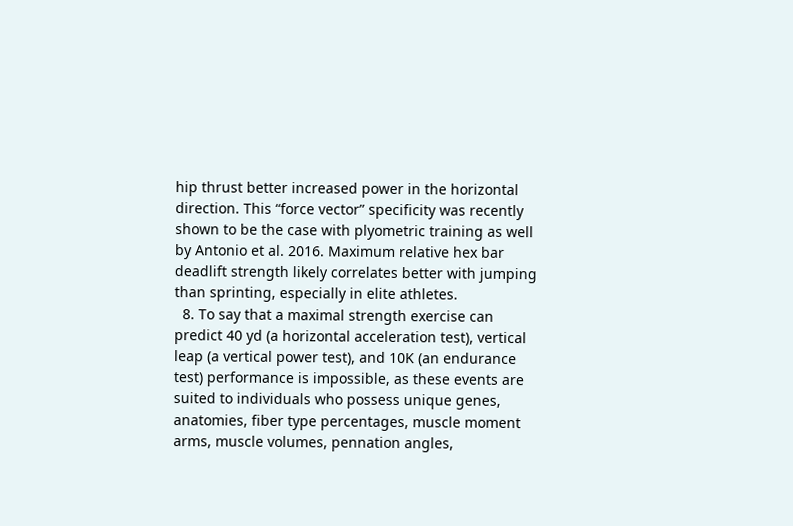hip thrust better increased power in the horizontal direction. This “force vector” specificity was recently shown to be the case with plyometric training as well by Antonio et al. 2016. Maximum relative hex bar deadlift strength likely correlates better with jumping than sprinting, especially in elite athletes.
  8. To say that a maximal strength exercise can predict 40 yd (a horizontal acceleration test), vertical leap (a vertical power test), and 10K (an endurance test) performance is impossible, as these events are suited to individuals who possess unique genes, anatomies, fiber type percentages, muscle moment arms, muscle volumes, pennation angles,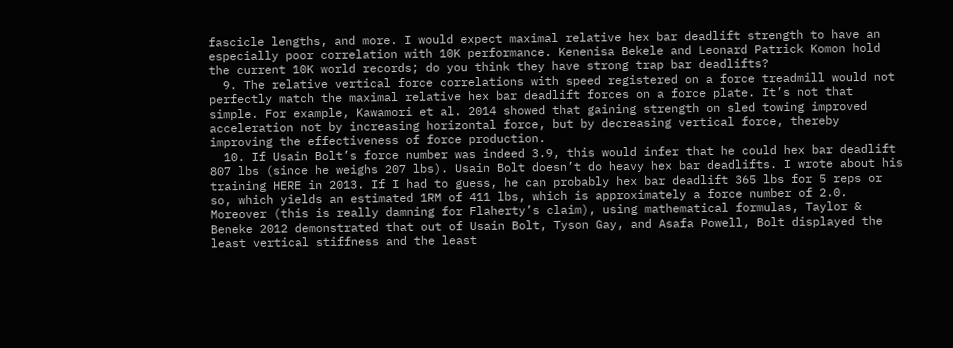fascicle lengths, and more. I would expect maximal relative hex bar deadlift strength to have an especially poor correlation with 10K performance. Kenenisa Bekele and Leonard Patrick Komon hold the current 10K world records; do you think they have strong trap bar deadlifts?
  9. The relative vertical force correlations with speed registered on a force treadmill would not perfectly match the maximal relative hex bar deadlift forces on a force plate. It’s not that simple. For example, Kawamori et al. 2014 showed that gaining strength on sled towing improved acceleration not by increasing horizontal force, but by decreasing vertical force, thereby improving the effectiveness of force production.
  10. If Usain Bolt’s force number was indeed 3.9, this would infer that he could hex bar deadlift 807 lbs (since he weighs 207 lbs). Usain Bolt doesn’t do heavy hex bar deadlifts. I wrote about his training HERE in 2013. If I had to guess, he can probably hex bar deadlift 365 lbs for 5 reps or so, which yields an estimated 1RM of 411 lbs, which is approximately a force number of 2.0. Moreover (this is really damning for Flaherty’s claim), using mathematical formulas, Taylor & Beneke 2012 demonstrated that out of Usain Bolt, Tyson Gay, and Asafa Powell, Bolt displayed the least vertical stiffness and the least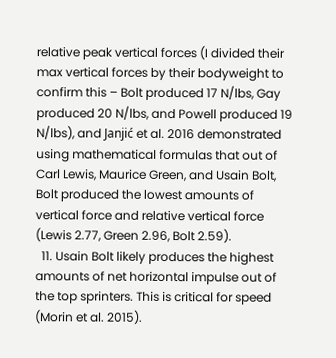relative peak vertical forces (I divided their max vertical forces by their bodyweight to confirm this – Bolt produced 17 N/lbs, Gay produced 20 N/lbs, and Powell produced 19 N/lbs), and Janjić et al. 2016 demonstrated using mathematical formulas that out of Carl Lewis, Maurice Green, and Usain Bolt, Bolt produced the lowest amounts of vertical force and relative vertical force (Lewis 2.77, Green 2.96, Bolt 2.59).
  11. Usain Bolt likely produces the highest amounts of net horizontal impulse out of the top sprinters. This is critical for speed (Morin et al. 2015).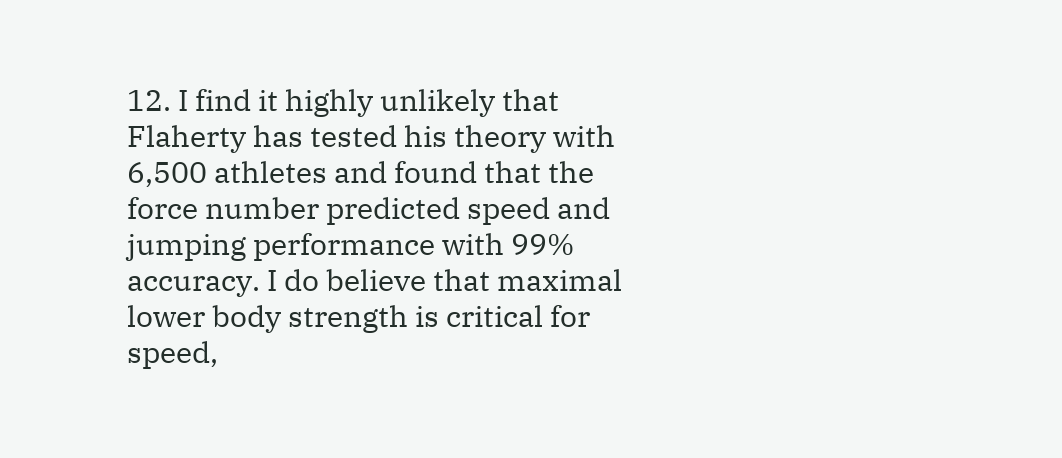12. I find it highly unlikely that Flaherty has tested his theory with 6,500 athletes and found that the force number predicted speed and jumping performance with 99% accuracy. I do believe that maximal lower body strength is critical for speed,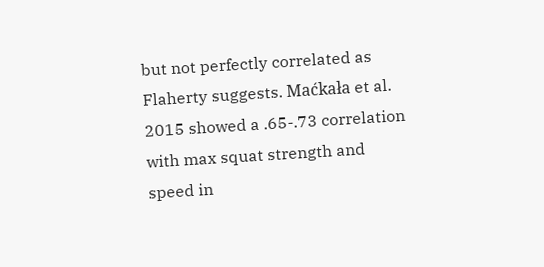but not perfectly correlated as Flaherty suggests. Maćkała et al. 2015 showed a .65-.73 correlation with max squat strength and speed in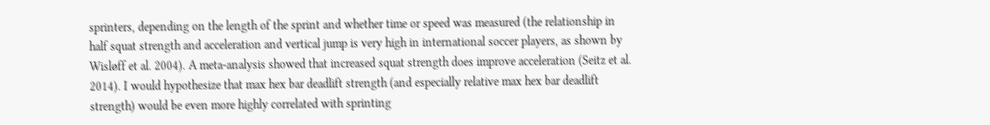sprinters, depending on the length of the sprint and whether time or speed was measured (the relationship in half squat strength and acceleration and vertical jump is very high in international soccer players, as shown by Wisløff et al. 2004). A meta-analysis showed that increased squat strength does improve acceleration (Seitz et al. 2014). I would hypothesize that max hex bar deadlift strength (and especially relative max hex bar deadlift strength) would be even more highly correlated with sprinting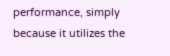performance, simply because it utilizes the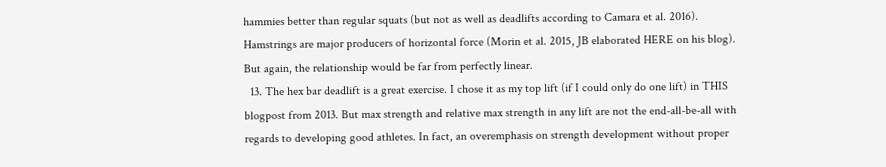hammies better than regular squats (but not as well as deadlifts according to Camara et al. 2016). Hamstrings are major producers of horizontal force (Morin et al. 2015, JB elaborated HERE on his blog). But again, the relationship would be far from perfectly linear.
  13. The hex bar deadlift is a great exercise. I chose it as my top lift (if I could only do one lift) in THIS blogpost from 2013. But max strength and relative max strength in any lift are not the end-all-be-all with regards to developing good athletes. In fact, an overemphasis on strength development without proper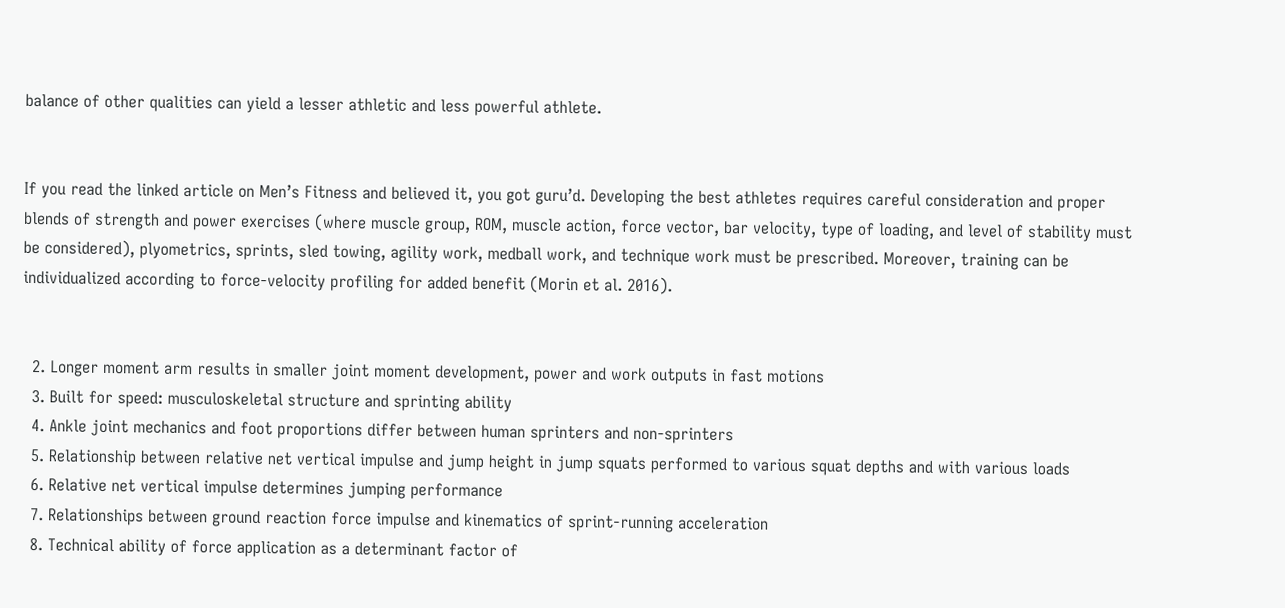balance of other qualities can yield a lesser athletic and less powerful athlete.


If you read the linked article on Men’s Fitness and believed it, you got guru’d. Developing the best athletes requires careful consideration and proper blends of strength and power exercises (where muscle group, ROM, muscle action, force vector, bar velocity, type of loading, and level of stability must be considered), plyometrics, sprints, sled towing, agility work, medball work, and technique work must be prescribed. Moreover, training can be individualized according to force-velocity profiling for added benefit (Morin et al. 2016).


  2. Longer moment arm results in smaller joint moment development, power and work outputs in fast motions
  3. Built for speed: musculoskeletal structure and sprinting ability
  4. Ankle joint mechanics and foot proportions differ between human sprinters and non-sprinters
  5. Relationship between relative net vertical impulse and jump height in jump squats performed to various squat depths and with various loads
  6. Relative net vertical impulse determines jumping performance
  7. Relationships between ground reaction force impulse and kinematics of sprint-running acceleration
  8. Technical ability of force application as a determinant factor of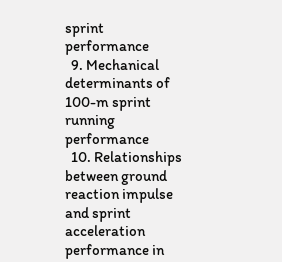sprint performance
  9. Mechanical determinants of 100-m sprint running performance
  10. Relationships between ground reaction impulse and sprint acceleration performance in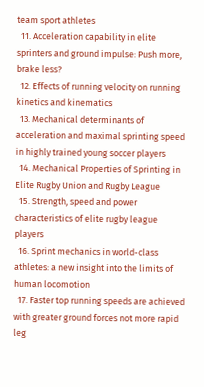team sport athletes
  11. Acceleration capability in elite sprinters and ground impulse: Push more, brake less?
  12. Effects of running velocity on running kinetics and kinematics
  13. Mechanical determinants of acceleration and maximal sprinting speed in highly trained young soccer players
  14. Mechanical Properties of Sprinting in Elite Rugby Union and Rugby League
  15. Strength, speed and power characteristics of elite rugby league players
  16. Sprint mechanics in world-class athletes: a new insight into the limits of human locomotion
  17. Faster top running speeds are achieved with greater ground forces not more rapid leg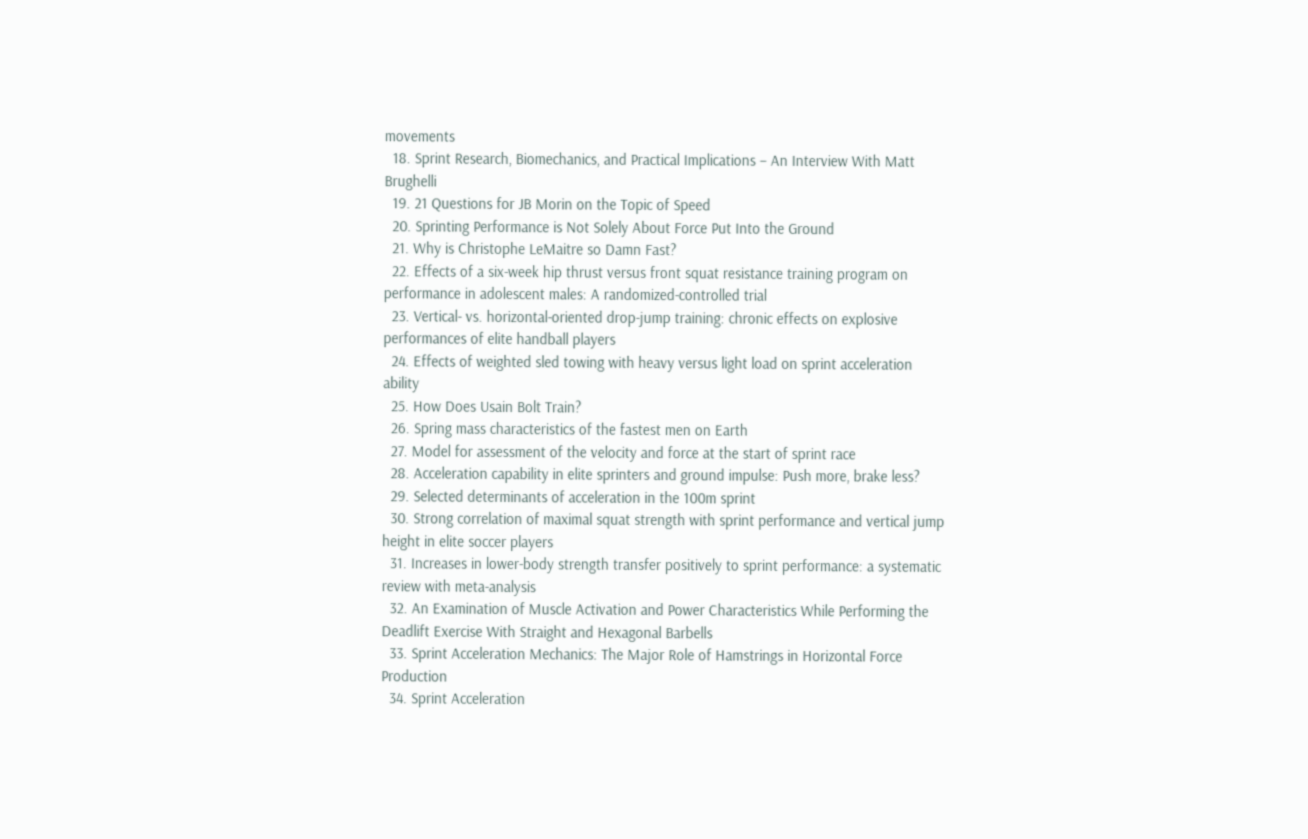movements
  18. Sprint Research, Biomechanics, and Practical Implications – An Interview With Matt Brughelli
  19. 21 Questions for JB Morin on the Topic of Speed
  20. Sprinting Performance is Not Solely About Force Put Into the Ground
  21. Why is Christophe LeMaitre so Damn Fast?
  22. Effects of a six-week hip thrust versus front squat resistance training program on performance in adolescent males: A randomized-controlled trial
  23. Vertical- vs. horizontal-oriented drop-jump training: chronic effects on explosive performances of elite handball players
  24. Effects of weighted sled towing with heavy versus light load on sprint acceleration ability
  25. How Does Usain Bolt Train?
  26. Spring mass characteristics of the fastest men on Earth
  27. Model for assessment of the velocity and force at the start of sprint race
  28. Acceleration capability in elite sprinters and ground impulse: Push more, brake less?
  29. Selected determinants of acceleration in the 100m sprint
  30. Strong correlation of maximal squat strength with sprint performance and vertical jump height in elite soccer players
  31. Increases in lower-body strength transfer positively to sprint performance: a systematic review with meta-analysis
  32. An Examination of Muscle Activation and Power Characteristics While Performing the Deadlift Exercise With Straight and Hexagonal Barbells
  33. Sprint Acceleration Mechanics: The Major Role of Hamstrings in Horizontal Force Production
  34. Sprint Acceleration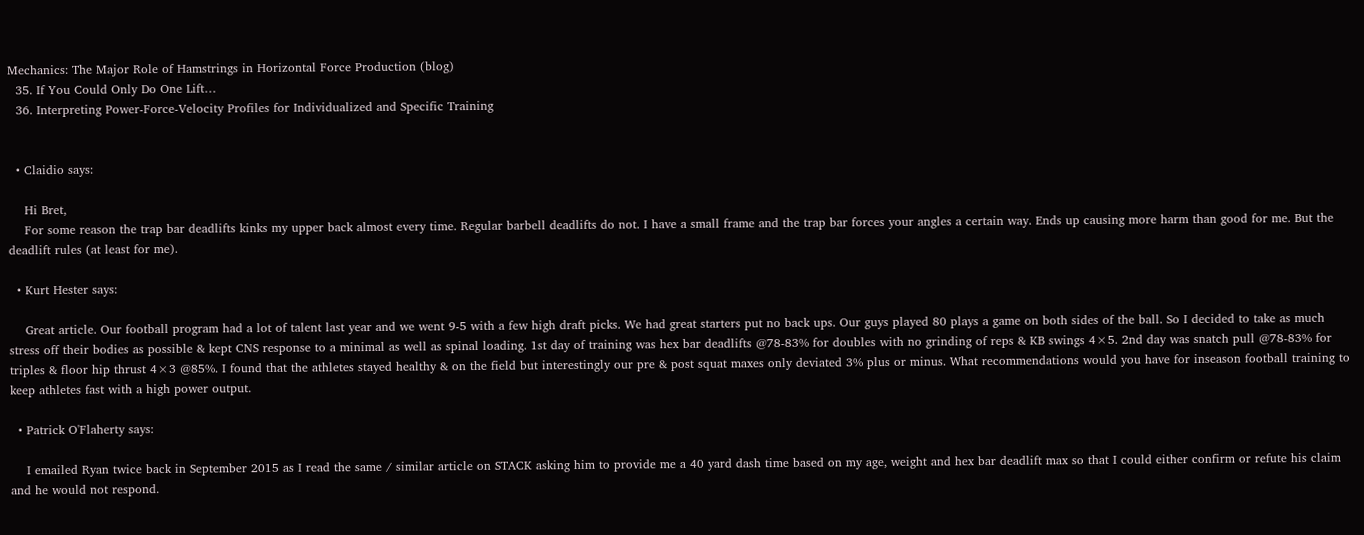Mechanics: The Major Role of Hamstrings in Horizontal Force Production (blog)
  35. If You Could Only Do One Lift…
  36. Interpreting Power-Force-Velocity Profiles for Individualized and Specific Training


  • Claidio says:

    Hi Bret,
    For some reason the trap bar deadlifts kinks my upper back almost every time. Regular barbell deadlifts do not. I have a small frame and the trap bar forces your angles a certain way. Ends up causing more harm than good for me. But the deadlift rules (at least for me).

  • Kurt Hester says:

    Great article. Our football program had a lot of talent last year and we went 9-5 with a few high draft picks. We had great starters put no back ups. Our guys played 80 plays a game on both sides of the ball. So I decided to take as much stress off their bodies as possible & kept CNS response to a minimal as well as spinal loading. 1st day of training was hex bar deadlifts @78-83% for doubles with no grinding of reps & KB swings 4×5. 2nd day was snatch pull @78-83% for triples & floor hip thrust 4×3 @85%. I found that the athletes stayed healthy & on the field but interestingly our pre & post squat maxes only deviated 3% plus or minus. What recommendations would you have for inseason football training to keep athletes fast with a high power output.

  • Patrick O'Flaherty says:

    I emailed Ryan twice back in September 2015 as I read the same / similar article on STACK asking him to provide me a 40 yard dash time based on my age, weight and hex bar deadlift max so that I could either confirm or refute his claim and he would not respond.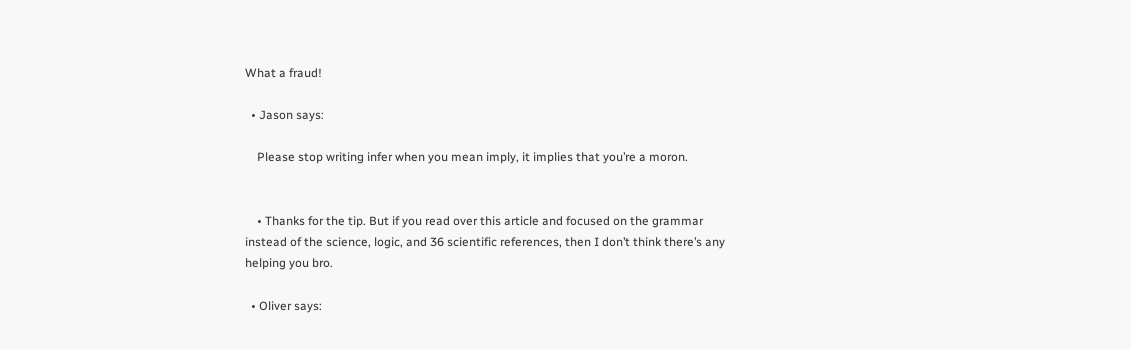What a fraud!

  • Jason says:

    Please stop writing infer when you mean imply, it implies that you’re a moron.


    • Thanks for the tip. But if you read over this article and focused on the grammar instead of the science, logic, and 36 scientific references, then I don’t think there’s any helping you bro.

  • Oliver says: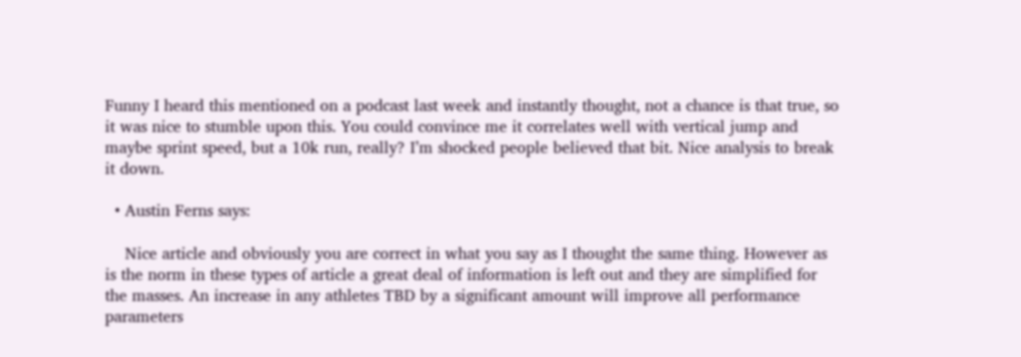Funny I heard this mentioned on a podcast last week and instantly thought, not a chance is that true, so it was nice to stumble upon this. You could convince me it correlates well with vertical jump and maybe sprint speed, but a 10k run, really? I’m shocked people believed that bit. Nice analysis to break it down.

  • Austin Ferns says:

    Nice article and obviously you are correct in what you say as I thought the same thing. However as is the norm in these types of article a great deal of information is left out and they are simplified for the masses. An increase in any athletes TBD by a significant amount will improve all performance parameters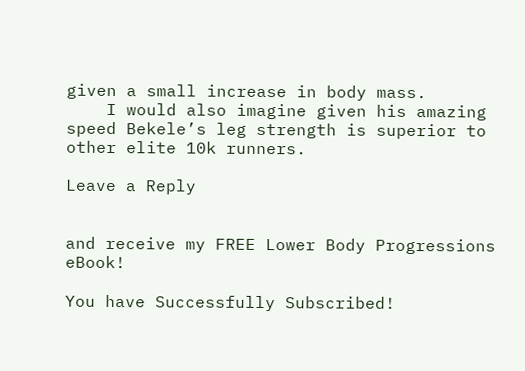given a small increase in body mass.
    I would also imagine given his amazing speed Bekele’s leg strength is superior to other elite 10k runners.

Leave a Reply


and receive my FREE Lower Body Progressions eBook!

You have Successfully Subscribed!